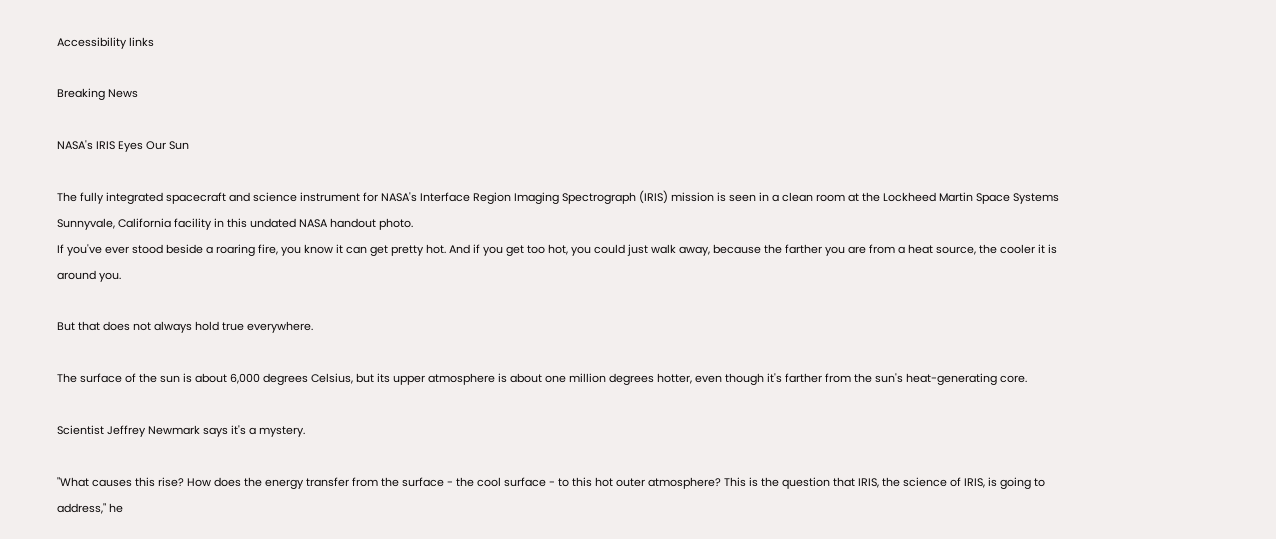Accessibility links

Breaking News

NASA's IRIS Eyes Our Sun

The fully integrated spacecraft and science instrument for NASA's Interface Region Imaging Spectrograph (IRIS) mission is seen in a clean room at the Lockheed Martin Space Systems Sunnyvale, California facility in this undated NASA handout photo.
If you've ever stood beside a roaring fire, you know it can get pretty hot. And if you get too hot, you could just walk away, because the farther you are from a heat source, the cooler it is around you.

But that does not always hold true everywhere.

The surface of the sun is about 6,000 degrees Celsius, but its upper atmosphere is about one million degrees hotter, even though it's farther from the sun's heat-generating core.

Scientist Jeffrey Newmark says it's a mystery.

"What causes this rise? How does the energy transfer from the surface - the cool surface - to this hot outer atmosphere? This is the question that IRIS, the science of IRIS, is going to address," he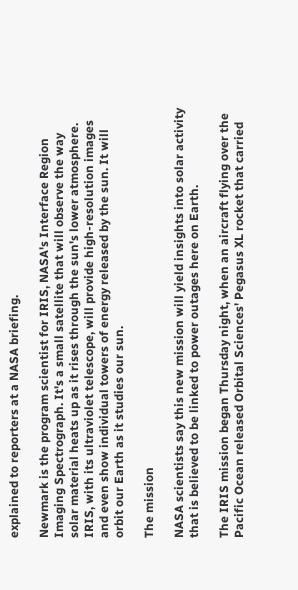explained to reporters at a NASA briefing.

Newmark is the program scientist for IRIS, NASA's Interface Region Imaging Spectrograph. It's a small satellite that will observe the way solar material heats up as it rises through the sun's lower atmosphere. IRIS, with its ultraviolet telescope, will provide high-resolution images and even show individual towers of energy released by the sun. It will orbit our Earth as it studies our sun.

The mission

NASA scientists say this new mission will yield insights into solar activity that is believed to be linked to power outages here on Earth.

The IRIS mission began Thursday night, when an aircraft flying over the Pacific Ocean released Orbital Sciences' Pegasus XL rocket that carried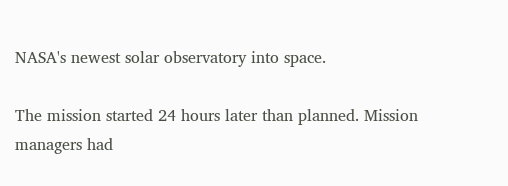NASA's newest solar observatory into space.

The mission started 24 hours later than planned. Mission managers had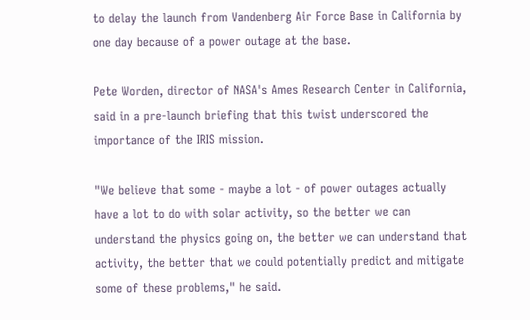to delay the launch from Vandenberg Air Force Base in California by one day because of a power outage at the base.

Pete Worden, director of NASA's Ames Research Center in California, said in a pre-launch briefing that this twist underscored the importance of the IRIS mission.

"We believe that some - maybe a lot - of power outages actually have a lot to do with solar activity, so the better we can understand the physics going on, the better we can understand that activity, the better that we could potentially predict and mitigate some of these problems," he said.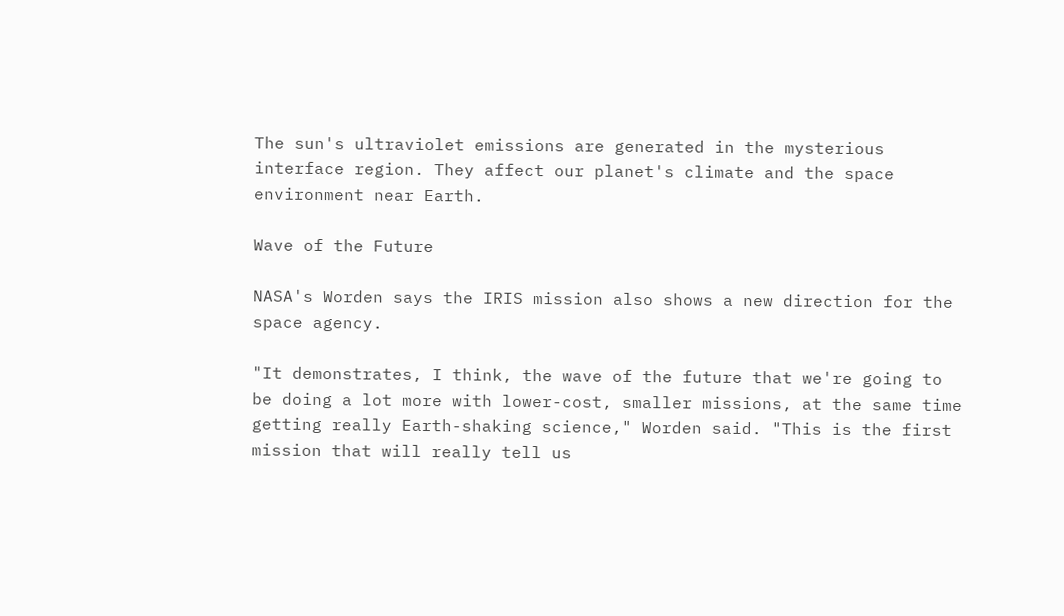The sun's ultraviolet emissions are generated in the mysterious interface region. They affect our planet's climate and the space environment near Earth.

Wave of the Future

NASA's Worden says the IRIS mission also shows a new direction for the space agency.

"It demonstrates, I think, the wave of the future that we're going to be doing a lot more with lower-cost, smaller missions, at the same time getting really Earth-shaking science," Worden said. "This is the first mission that will really tell us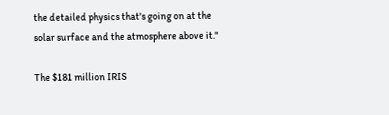the detailed physics that's going on at the solar surface and the atmosphere above it."

The $181 million IRIS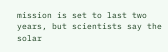mission is set to last two years, but scientists say the solar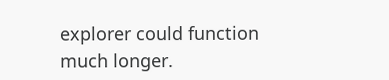explorer could function much longer.